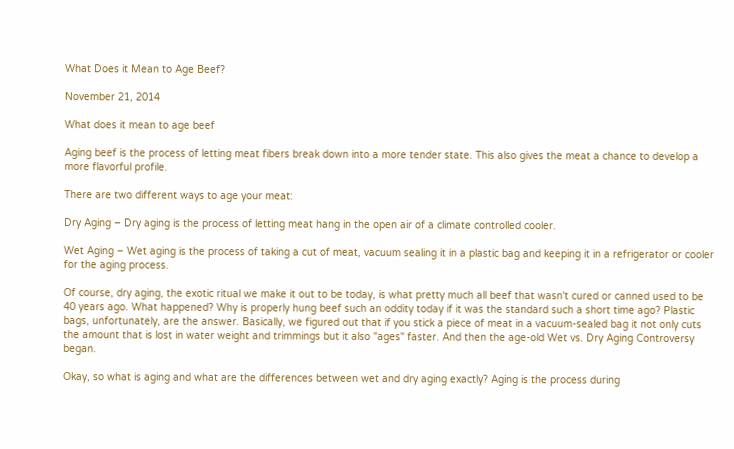What Does it Mean to Age Beef?

November 21, 2014

What does it mean to age beef

Aging beef is the process of letting meat fibers break down into a more tender state. This also gives the meat a chance to develop a more flavorful profile.

There are two different ways to age your meat:

Dry Aging – Dry aging is the process of letting meat hang in the open air of a climate controlled cooler.

Wet Aging – Wet aging is the process of taking a cut of meat, vacuum sealing it in a plastic bag and keeping it in a refrigerator or cooler for the aging process.

Of course, dry aging, the exotic ritual we make it out to be today, is what pretty much all beef that wasn't cured or canned used to be 40 years ago. What happened? Why is properly hung beef such an oddity today if it was the standard such a short time ago? Plastic bags, unfortunately, are the answer. Basically, we figured out that if you stick a piece of meat in a vacuum-sealed bag it not only cuts the amount that is lost in water weight and trimmings but it also "ages" faster. And then the age-old Wet vs. Dry Aging Controversy began.

Okay, so what is aging and what are the differences between wet and dry aging exactly? Aging is the process during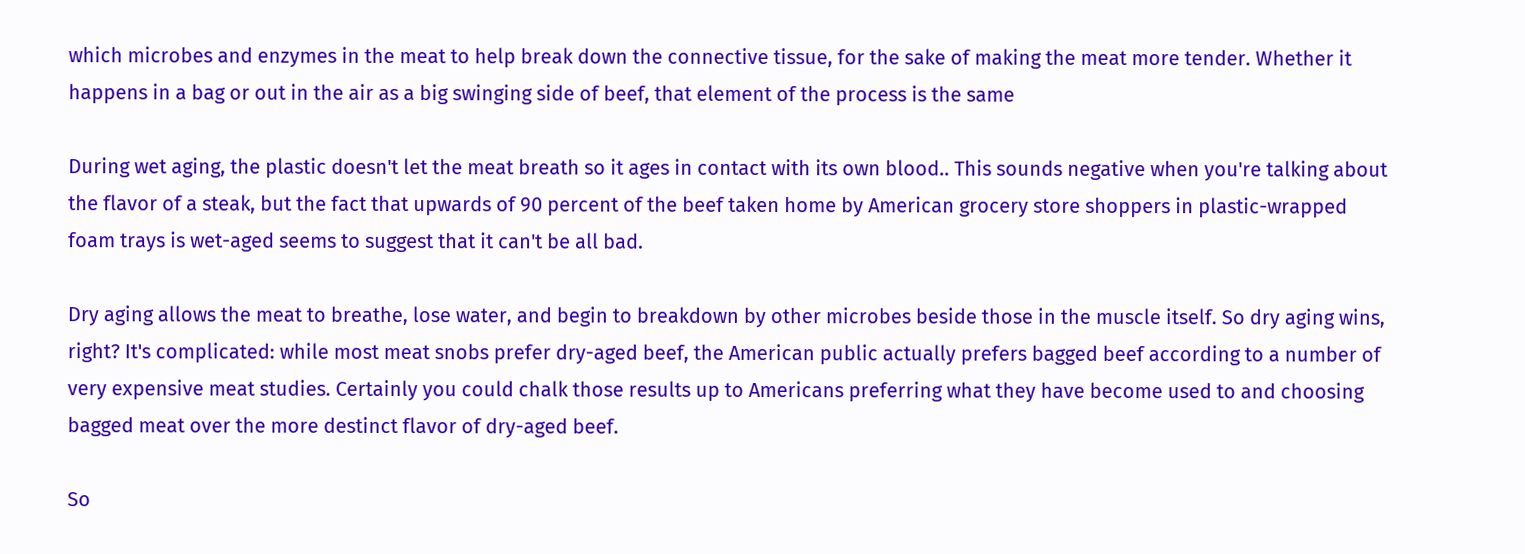which microbes and enzymes in the meat to help break down the connective tissue, for the sake of making the meat more tender. Whether it happens in a bag or out in the air as a big swinging side of beef, that element of the process is the same

During wet aging, the plastic doesn't let the meat breath so it ages in contact with its own blood.. This sounds negative when you're talking about the flavor of a steak, but the fact that upwards of 90 percent of the beef taken home by American grocery store shoppers in plastic-wrapped foam trays is wet-aged seems to suggest that it can't be all bad.

Dry aging allows the meat to breathe, lose water, and begin to breakdown by other microbes beside those in the muscle itself. So dry aging wins, right? It's complicated: while most meat snobs prefer dry-aged beef, the American public actually prefers bagged beef according to a number of very expensive meat studies. Certainly you could chalk those results up to Americans preferring what they have become used to and choosing bagged meat over the more destinct flavor of dry-aged beef.

So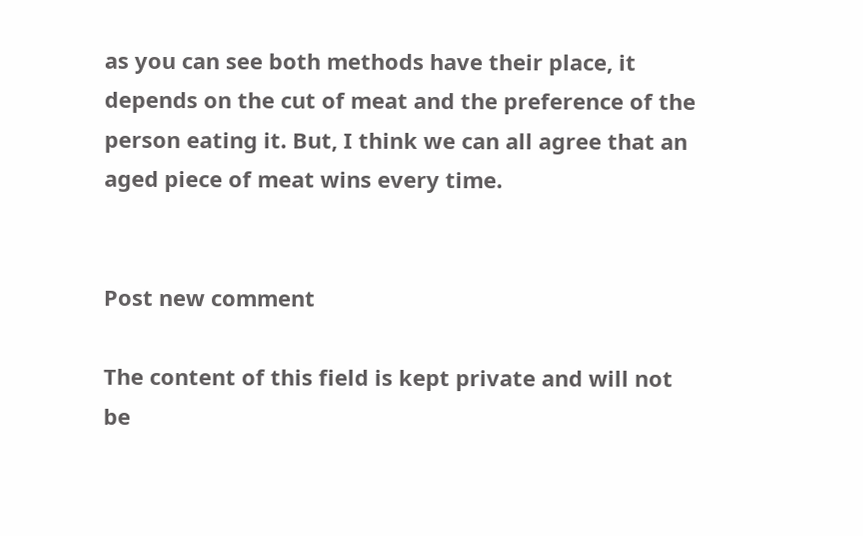as you can see both methods have their place, it depends on the cut of meat and the preference of the person eating it. But, I think we can all agree that an aged piece of meat wins every time.


Post new comment

The content of this field is kept private and will not be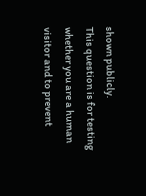shown publicly.
This question is for testing whether you are a human visitor and to prevent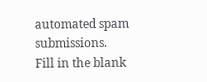automated spam submissions.
Fill in the blank